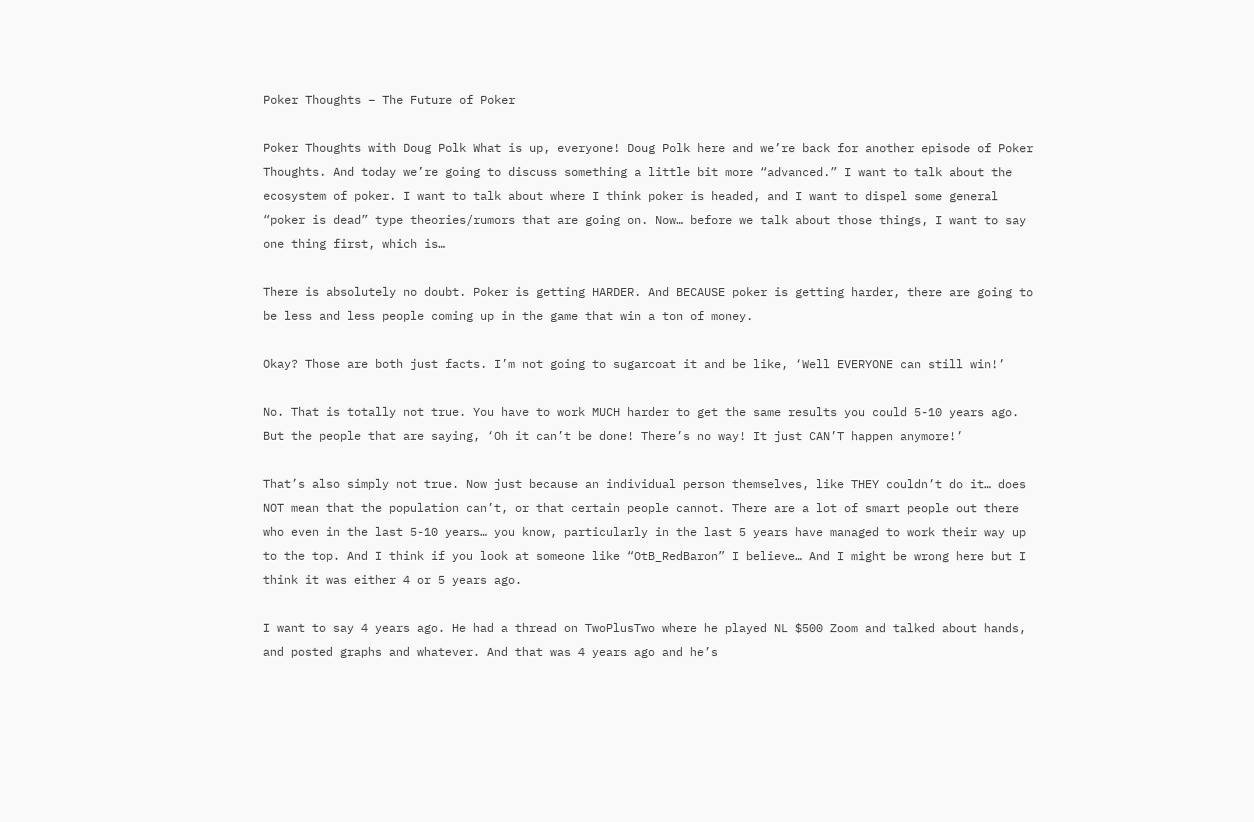Poker Thoughts – The Future of Poker

Poker Thoughts with Doug Polk What is up, everyone! Doug Polk here and we’re back for another episode of Poker Thoughts. And today we’re going to discuss something a little bit more “advanced.” I want to talk about the ecosystem of poker. I want to talk about where I think poker is headed, and I want to dispel some general “poker is dead” type theories/rumors that are going on. Now… before we talk about those things, I want to say one thing first, which is…

There is absolutely no doubt. Poker is getting HARDER. And BECAUSE poker is getting harder, there are going to be less and less people coming up in the game that win a ton of money.

Okay? Those are both just facts. I’m not going to sugarcoat it and be like, ‘Well EVERYONE can still win!’

No. That is totally not true. You have to work MUCH harder to get the same results you could 5-10 years ago. But the people that are saying, ‘Oh it can’t be done! There’s no way! It just CAN’T happen anymore!’

That’s also simply not true. Now just because an individual person themselves, like THEY couldn’t do it… does NOT mean that the population can’t, or that certain people cannot. There are a lot of smart people out there who even in the last 5-10 years… you know, particularly in the last 5 years have managed to work their way up to the top. And I think if you look at someone like “OtB_RedBaron” I believe… And I might be wrong here but I think it was either 4 or 5 years ago.

I want to say 4 years ago. He had a thread on TwoPlusTwo where he played NL $500 Zoom and talked about hands, and posted graphs and whatever. And that was 4 years ago and he’s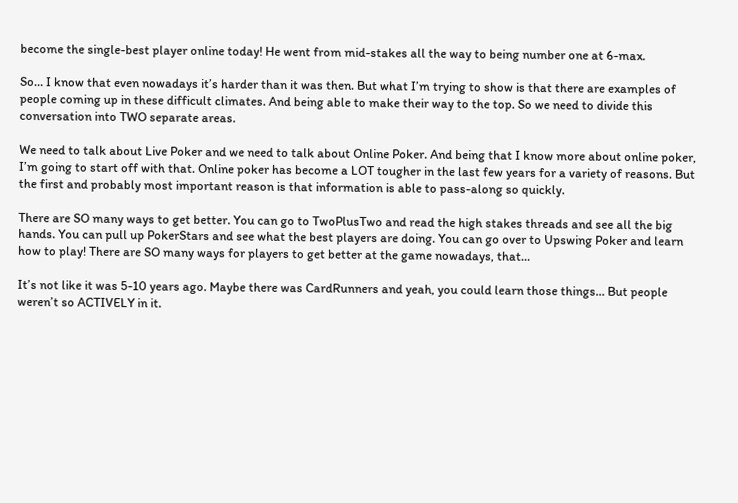become the single-best player online today! He went from mid-stakes all the way to being number one at 6-max.

So… I know that even nowadays it’s harder than it was then. But what I’m trying to show is that there are examples of people coming up in these difficult climates. And being able to make their way to the top. So we need to divide this conversation into TWO separate areas.

We need to talk about Live Poker and we need to talk about Online Poker. And being that I know more about online poker, I’m going to start off with that. Online poker has become a LOT tougher in the last few years for a variety of reasons. But the first and probably most important reason is that information is able to pass-along so quickly.

There are SO many ways to get better. You can go to TwoPlusTwo and read the high stakes threads and see all the big hands. You can pull up PokerStars and see what the best players are doing. You can go over to Upswing Poker and learn how to play! There are SO many ways for players to get better at the game nowadays, that…

It’s not like it was 5-10 years ago. Maybe there was CardRunners and yeah, you could learn those things… But people weren’t so ACTIVELY in it.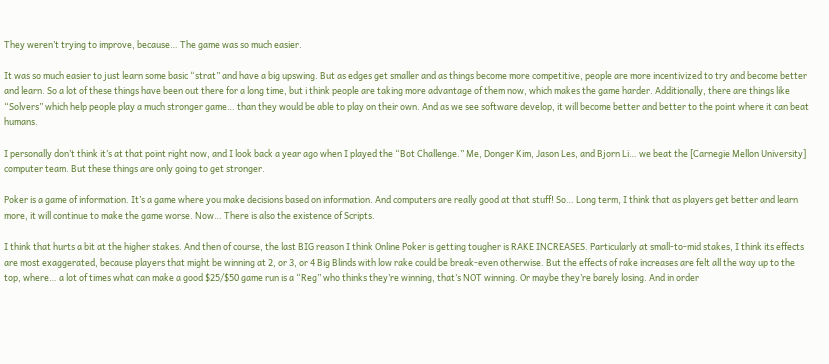They weren’t trying to improve, because… The game was so much easier.

It was so much easier to just learn some basic “strat” and have a big upswing. But as edges get smaller and as things become more competitive, people are more incentivized to try and become better and learn. So a lot of these things have been out there for a long time, but i think people are taking more advantage of them now, which makes the game harder. Additionally, there are things like “Solvers” which help people play a much stronger game… than they would be able to play on their own. And as we see software develop, it will become better and better to the point where it can beat humans.

I personally don’t think it’s at that point right now, and I look back a year ago when I played the “Bot Challenge.” Me, Donger Kim, Jason Les, and Bjorn Li… we beat the [Carnegie Mellon University] computer team. But these things are only going to get stronger.

Poker is a game of information. It’s a game where you make decisions based on information. And computers are really good at that stuff! So… Long term, I think that as players get better and learn more, it will continue to make the game worse. Now… There is also the existence of Scripts.

I think that hurts a bit at the higher stakes. And then of course, the last BIG reason I think Online Poker is getting tougher is RAKE INCREASES. Particularly at small-to-mid stakes, I think its effects are most exaggerated, because players that might be winning at 2, or 3, or 4 Big Blinds with low rake could be break-even otherwise. But the effects of rake increases are felt all the way up to the top, where… a lot of times what can make a good $25/$50 game run is a “Reg” who thinks they’re winning, that’s NOT winning. Or maybe they’re barely losing. And in order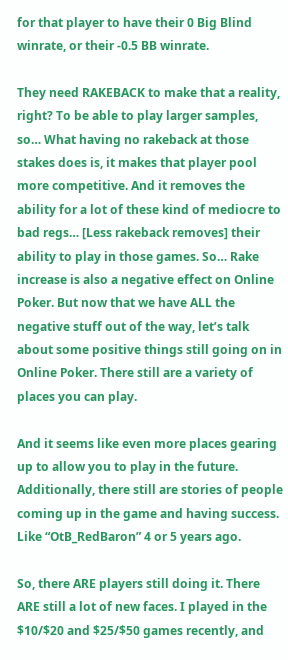for that player to have their 0 Big Blind winrate, or their -0.5 BB winrate.

They need RAKEBACK to make that a reality, right? To be able to play larger samples, so… What having no rakeback at those stakes does is, it makes that player pool more competitive. And it removes the ability for a lot of these kind of mediocre to bad regs… [Less rakeback removes] their ability to play in those games. So… Rake increase is also a negative effect on Online Poker. But now that we have ALL the negative stuff out of the way, let’s talk about some positive things still going on in Online Poker. There still are a variety of places you can play.

And it seems like even more places gearing up to allow you to play in the future. Additionally, there still are stories of people coming up in the game and having success. Like “OtB_RedBaron” 4 or 5 years ago.

So, there ARE players still doing it. There ARE still a lot of new faces. I played in the $10/$20 and $25/$50 games recently, and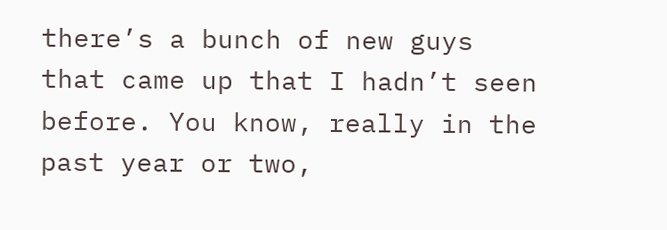there’s a bunch of new guys that came up that I hadn’t seen before. You know, really in the past year or two,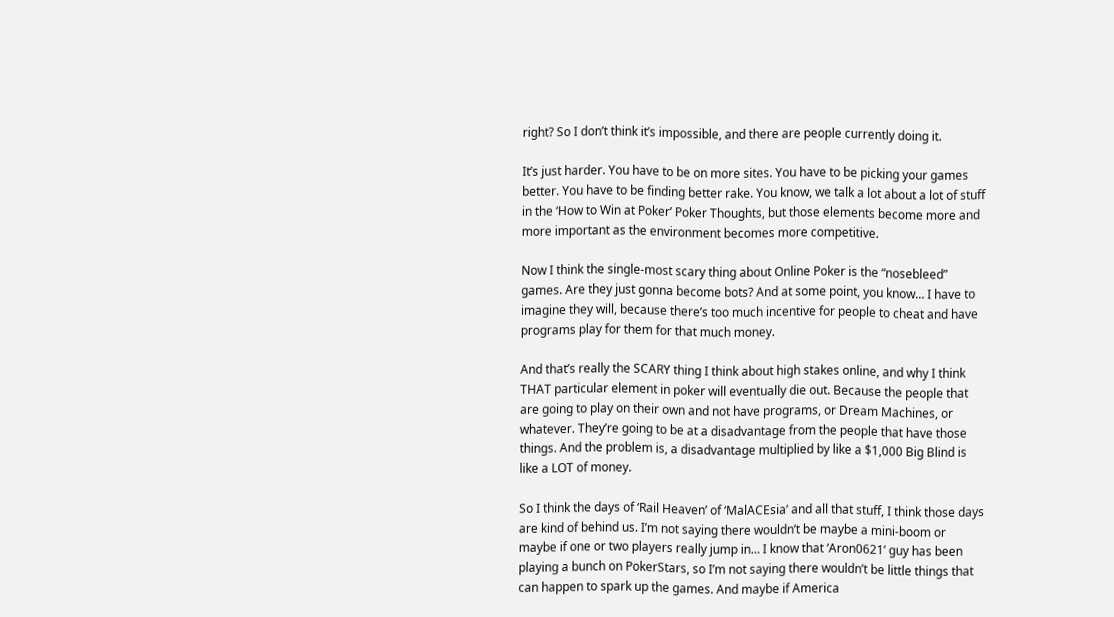right? So I don’t think it’s impossible, and there are people currently doing it.

It’s just harder. You have to be on more sites. You have to be picking your games better. You have to be finding better rake. You know, we talk a lot about a lot of stuff in the ‘How to Win at Poker’ Poker Thoughts, but those elements become more and more important as the environment becomes more competitive.

Now I think the single-most scary thing about Online Poker is the “nosebleed” games. Are they just gonna become bots? And at some point, you know… I have to imagine they will, because there’s too much incentive for people to cheat and have programs play for them for that much money.

And that’s really the SCARY thing I think about high stakes online, and why I think THAT particular element in poker will eventually die out. Because the people that are going to play on their own and not have programs, or Dream Machines, or whatever. They’re going to be at a disadvantage from the people that have those things. And the problem is, a disadvantage multiplied by like a $1,000 Big Blind is like a LOT of money.

So I think the days of ‘Rail Heaven’ of ‘MalACEsia’ and all that stuff, I think those days are kind of behind us. I’m not saying there wouldn’t be maybe a mini-boom or maybe if one or two players really jump in… I know that ‘Aron0621’ guy has been playing a bunch on PokerStars, so I’m not saying there wouldn’t be little things that can happen to spark up the games. And maybe if America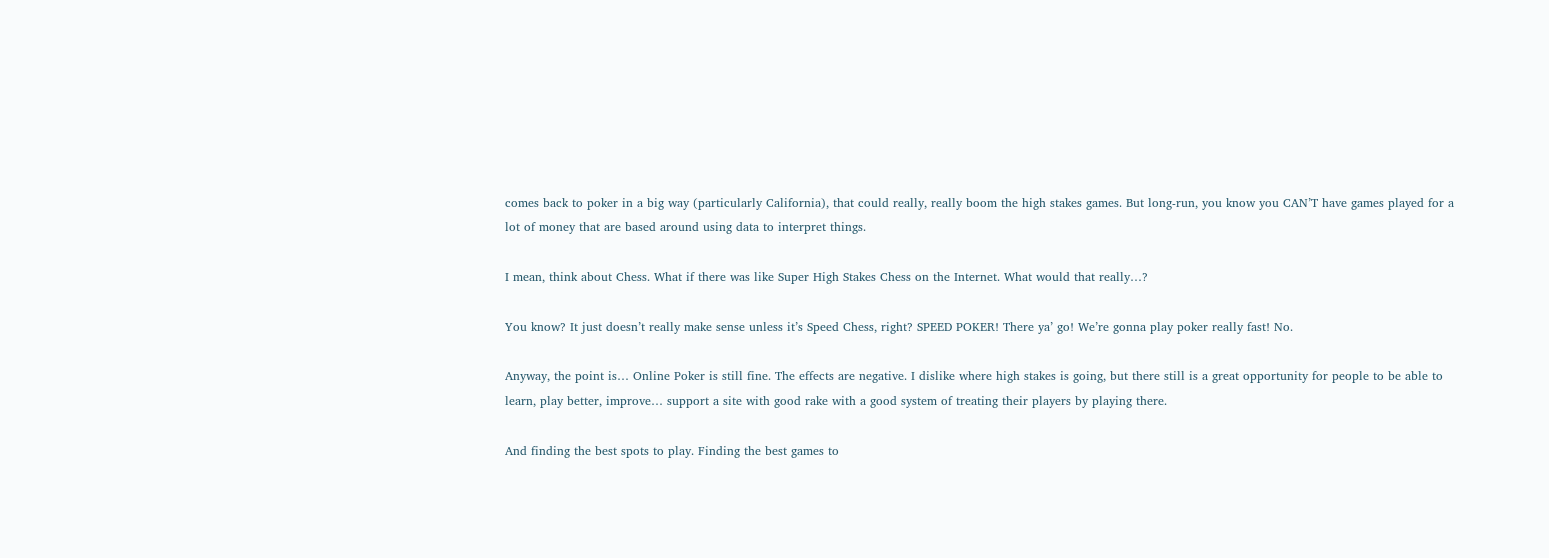comes back to poker in a big way (particularly California), that could really, really boom the high stakes games. But long-run, you know you CAN’T have games played for a lot of money that are based around using data to interpret things.

I mean, think about Chess. What if there was like Super High Stakes Chess on the Internet. What would that really…?

You know? It just doesn’t really make sense unless it’s Speed Chess, right? SPEED POKER! There ya’ go! We’re gonna play poker really fast! No.

Anyway, the point is… Online Poker is still fine. The effects are negative. I dislike where high stakes is going, but there still is a great opportunity for people to be able to learn, play better, improve… support a site with good rake with a good system of treating their players by playing there.

And finding the best spots to play. Finding the best games to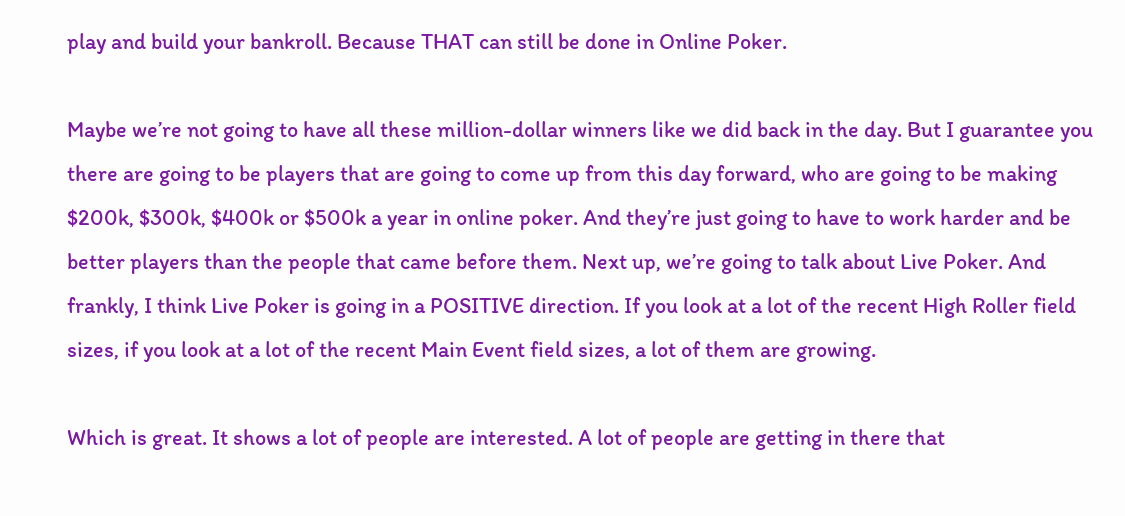play and build your bankroll. Because THAT can still be done in Online Poker.

Maybe we’re not going to have all these million-dollar winners like we did back in the day. But I guarantee you there are going to be players that are going to come up from this day forward, who are going to be making $200k, $300k, $400k or $500k a year in online poker. And they’re just going to have to work harder and be better players than the people that came before them. Next up, we’re going to talk about Live Poker. And frankly, I think Live Poker is going in a POSITIVE direction. If you look at a lot of the recent High Roller field sizes, if you look at a lot of the recent Main Event field sizes, a lot of them are growing.

Which is great. It shows a lot of people are interested. A lot of people are getting in there that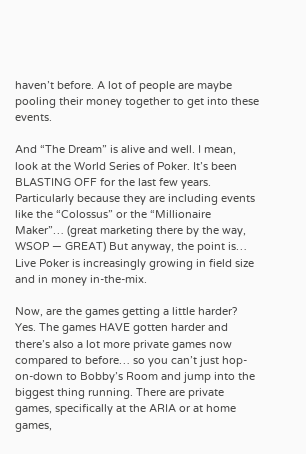haven’t before. A lot of people are maybe pooling their money together to get into these events.

And “The Dream” is alive and well. I mean, look at the World Series of Poker. It’s been BLASTING OFF for the last few years. Particularly because they are including events like the “Colossus” or the “Millionaire Maker”… (great marketing there by the way, WSOP — GREAT) But anyway, the point is… Live Poker is increasingly growing in field size and in money in-the-mix.

Now, are the games getting a little harder? Yes. The games HAVE gotten harder and there’s also a lot more private games now compared to before… so you can’t just hop-on-down to Bobby’s Room and jump into the biggest thing running. There are private games, specifically at the ARIA or at home games,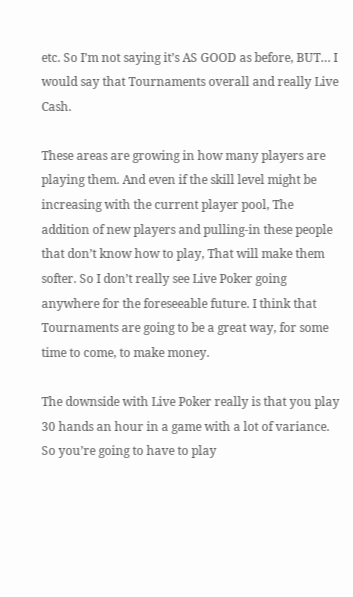etc. So I’m not saying it’s AS GOOD as before, BUT… I would say that Tournaments overall and really Live Cash.

These areas are growing in how many players are playing them. And even if the skill level might be increasing with the current player pool, The addition of new players and pulling-in these people that don’t know how to play, That will make them softer. So I don’t really see Live Poker going anywhere for the foreseeable future. I think that Tournaments are going to be a great way, for some time to come, to make money.

The downside with Live Poker really is that you play 30 hands an hour in a game with a lot of variance. So you’re going to have to play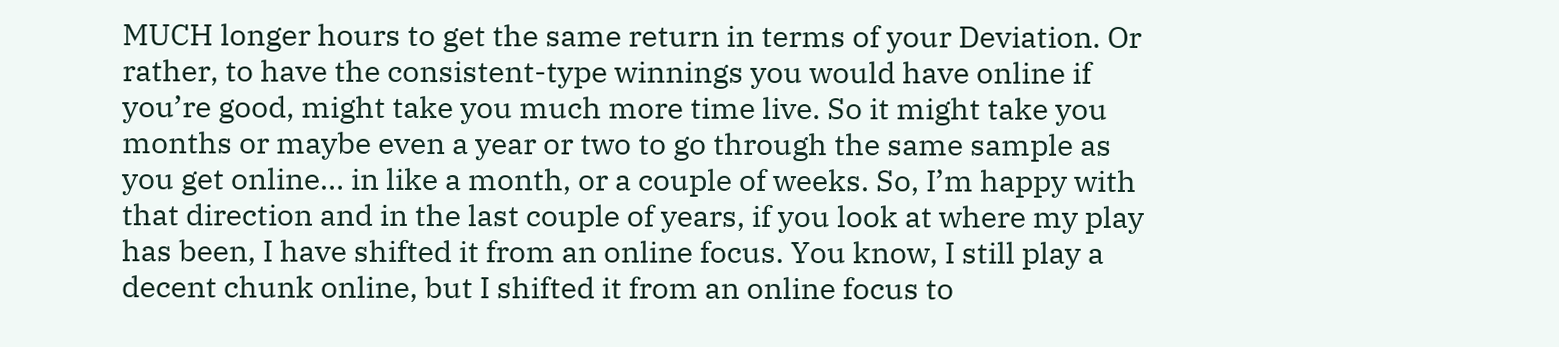MUCH longer hours to get the same return in terms of your Deviation. Or rather, to have the consistent-type winnings you would have online if you’re good, might take you much more time live. So it might take you months or maybe even a year or two to go through the same sample as you get online… in like a month, or a couple of weeks. So, I’m happy with that direction and in the last couple of years, if you look at where my play has been, I have shifted it from an online focus. You know, I still play a decent chunk online, but I shifted it from an online focus to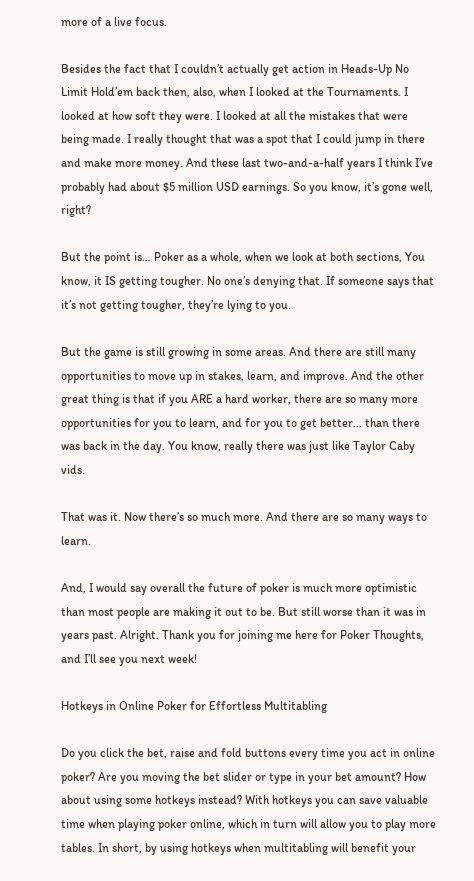more of a live focus.

Besides the fact that I couldn’t actually get action in Heads-Up No Limit Hold’em back then, also, when I looked at the Tournaments. I looked at how soft they were. I looked at all the mistakes that were being made. I really thought that was a spot that I could jump in there and make more money. And these last two-and-a-half years I think I’ve probably had about $5 million USD earnings. So you know, it’s gone well, right?

But the point is… Poker as a whole, when we look at both sections, You know, it IS getting tougher. No one’s denying that. If someone says that it’s not getting tougher, they’re lying to you.

But the game is still growing in some areas. And there are still many opportunities to move up in stakes, learn, and improve. And the other great thing is that if you ARE a hard worker, there are so many more opportunities for you to learn, and for you to get better… than there was back in the day. You know, really there was just like Taylor Caby vids.

That was it. Now there’s so much more. And there are so many ways to learn.

And, I would say overall the future of poker is much more optimistic than most people are making it out to be. But still worse than it was in years past. Alright. Thank you for joining me here for Poker Thoughts, and I’ll see you next week!

Hotkeys in Online Poker for Effortless Multitabling

Do you click the bet, raise and fold buttons every time you act in online poker? Are you moving the bet slider or type in your bet amount? How about using some hotkeys instead? With hotkeys you can save valuable time when playing poker online, which in turn will allow you to play more tables. In short, by using hotkeys when multitabling will benefit your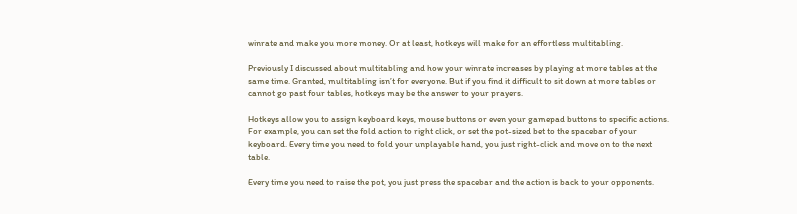winrate and make you more money. Or at least, hotkeys will make for an effortless multitabling.

Previously I discussed about multitabling and how your winrate increases by playing at more tables at the same time. Granted, multitabling isn’t for everyone. But if you find it difficult to sit down at more tables or cannot go past four tables, hotkeys may be the answer to your prayers.

Hotkeys allow you to assign keyboard keys, mouse buttons or even your gamepad buttons to specific actions. For example, you can set the fold action to right click, or set the pot-sized bet to the spacebar of your keyboard. Every time you need to fold your unplayable hand, you just right-click and move on to the next table.

Every time you need to raise the pot, you just press the spacebar and the action is back to your opponents.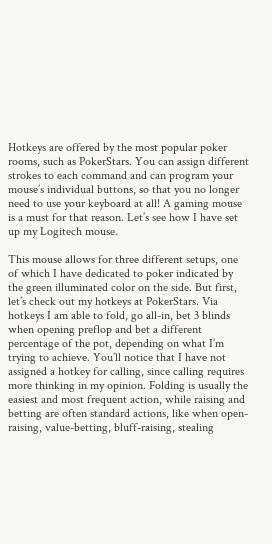Hotkeys are offered by the most popular poker rooms, such as PokerStars. You can assign different strokes to each command and can program your mouse’s individual buttons, so that you no longer need to use your keyboard at all! A gaming mouse is a must for that reason. Let’s see how I have set up my Logitech mouse.

This mouse allows for three different setups, one of which I have dedicated to poker indicated by the green illuminated color on the side. But first, let’s check out my hotkeys at PokerStars. Via hotkeys I am able to fold, go all-in, bet 3 blinds when opening preflop and bet a different percentage of the pot, depending on what I’m trying to achieve. You’ll notice that I have not assigned a hotkey for calling, since calling requires more thinking in my opinion. Folding is usually the easiest and most frequent action, while raising and betting are often standard actions, like when open-raising, value-betting, bluff-raising, stealing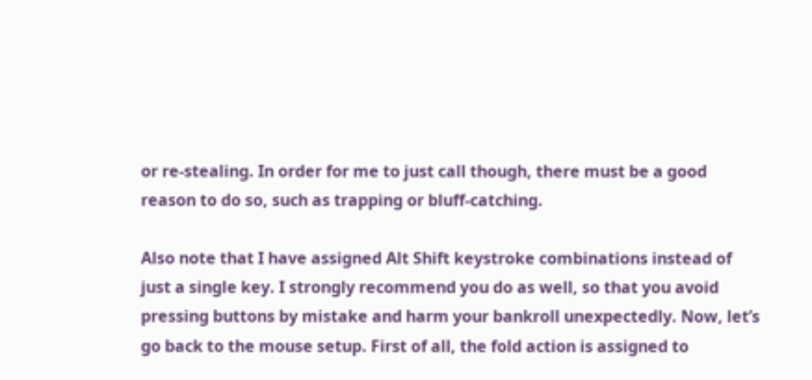or re-stealing. In order for me to just call though, there must be a good reason to do so, such as trapping or bluff-catching.

Also note that I have assigned Alt Shift keystroke combinations instead of just a single key. I strongly recommend you do as well, so that you avoid pressing buttons by mistake and harm your bankroll unexpectedly. Now, let’s go back to the mouse setup. First of all, the fold action is assigned to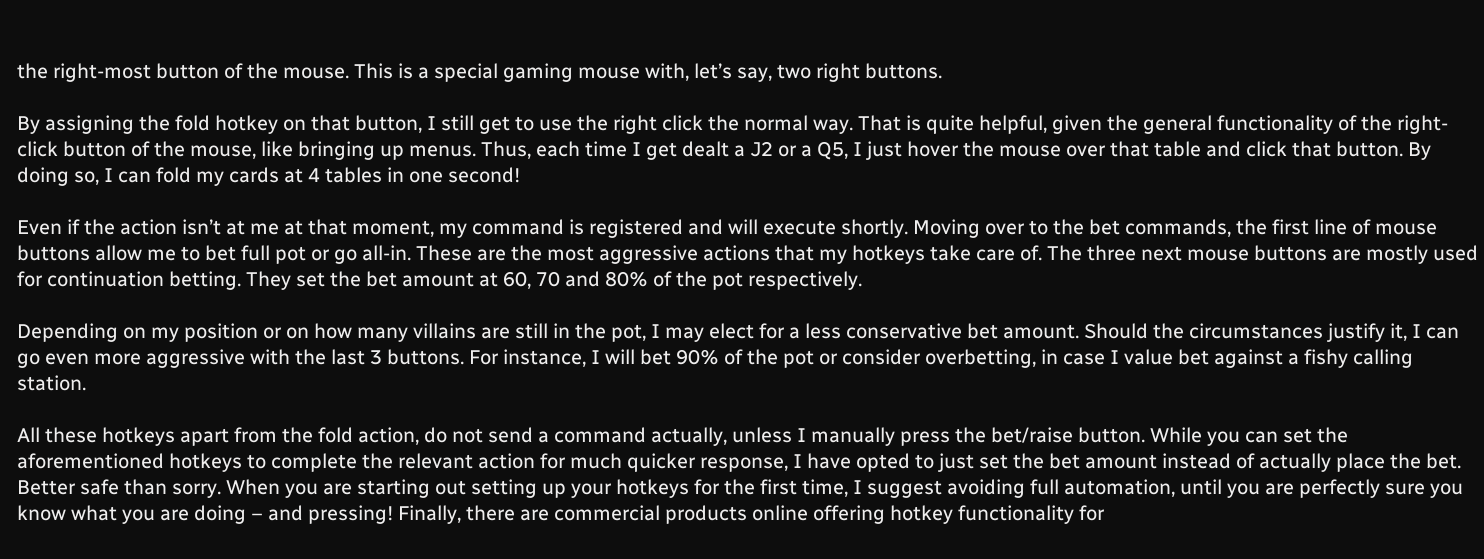the right-most button of the mouse. This is a special gaming mouse with, let’s say, two right buttons.

By assigning the fold hotkey on that button, I still get to use the right click the normal way. That is quite helpful, given the general functionality of the right-click button of the mouse, like bringing up menus. Thus, each time I get dealt a J2 or a Q5, I just hover the mouse over that table and click that button. By doing so, I can fold my cards at 4 tables in one second!

Even if the action isn’t at me at that moment, my command is registered and will execute shortly. Moving over to the bet commands, the first line of mouse buttons allow me to bet full pot or go all-in. These are the most aggressive actions that my hotkeys take care of. The three next mouse buttons are mostly used for continuation betting. They set the bet amount at 60, 70 and 80% of the pot respectively.

Depending on my position or on how many villains are still in the pot, I may elect for a less conservative bet amount. Should the circumstances justify it, I can go even more aggressive with the last 3 buttons. For instance, I will bet 90% of the pot or consider overbetting, in case I value bet against a fishy calling station.

All these hotkeys apart from the fold action, do not send a command actually, unless I manually press the bet/raise button. While you can set the aforementioned hotkeys to complete the relevant action for much quicker response, I have opted to just set the bet amount instead of actually place the bet. Better safe than sorry. When you are starting out setting up your hotkeys for the first time, I suggest avoiding full automation, until you are perfectly sure you know what you are doing – and pressing! Finally, there are commercial products online offering hotkey functionality for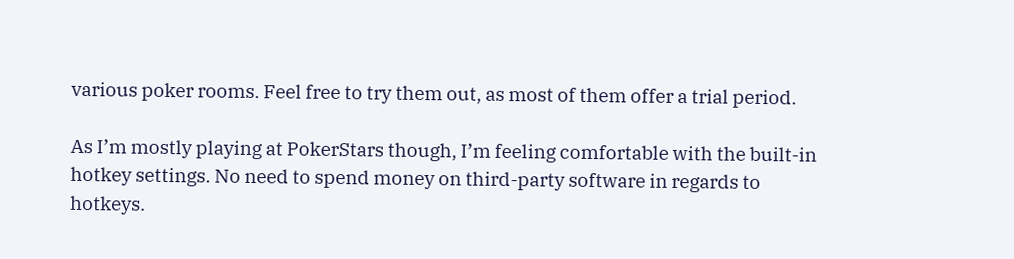various poker rooms. Feel free to try them out, as most of them offer a trial period.

As I’m mostly playing at PokerStars though, I’m feeling comfortable with the built-in hotkey settings. No need to spend money on third-party software in regards to hotkeys.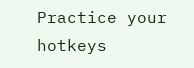Practice your hotkeys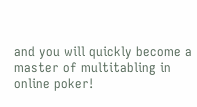and you will quickly become a master of multitabling in online poker!